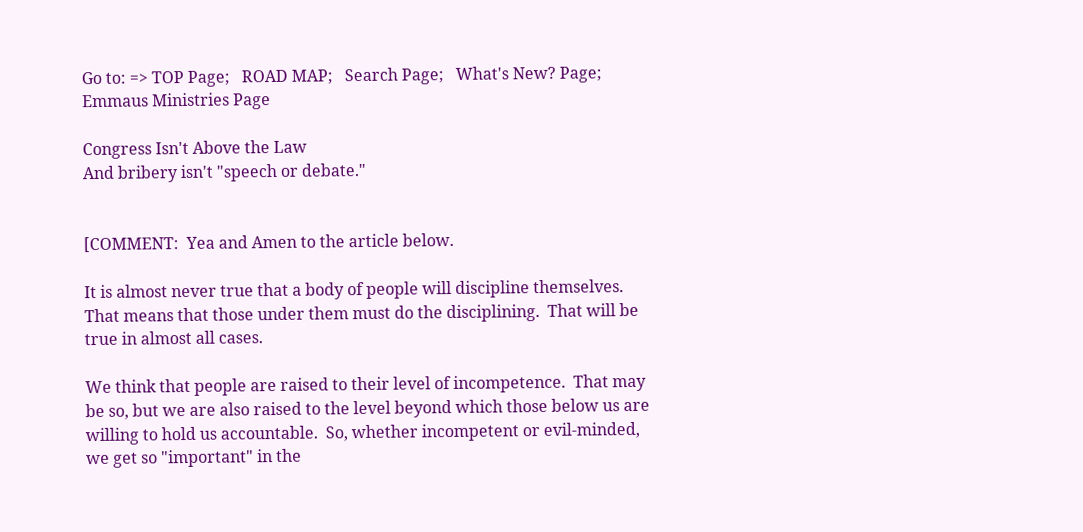Go to: => TOP Page;   ROAD MAP;   Search Page;   What's New? Page;   Emmaus Ministries Page

Congress Isn't Above the Law
And bribery isn't "speech or debate."


[COMMENT:  Yea and Amen to the article below.

It is almost never true that a body of people will discipline themselves.  That means that those under them must do the disciplining.  That will be true in almost all cases.

We think that people are raised to their level of incompetence.  That may be so, but we are also raised to the level beyond which those below us are willing to hold us accountable.  So, whether incompetent or evil-minded, we get so "important" in the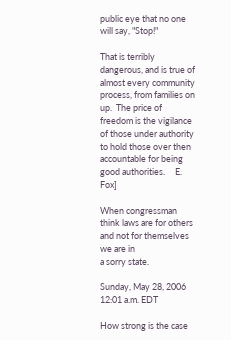public eye that no one will say, "Stop!"

That is terribly dangerous, and is true of almost every community process, from families on up.  The price of freedom is the vigilance of those under authority to hold those over then accountable for being good authorities.     E. Fox]

When congressman think laws are for others and not for themselves we are in
a sorry state.

Sunday, May 28, 2006 12:01 a.m. EDT

How strong is the case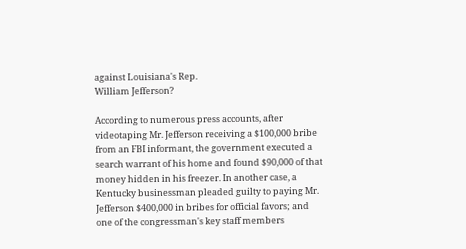against Louisiana's Rep.
William Jefferson?

According to numerous press accounts, after
videotaping Mr. Jefferson receiving a $100,000 bribe
from an FBI informant, the government executed a
search warrant of his home and found $90,000 of that
money hidden in his freezer. In another case, a
Kentucky businessman pleaded guilty to paying Mr.
Jefferson $400,000 in bribes for official favors; and
one of the congressman's key staff members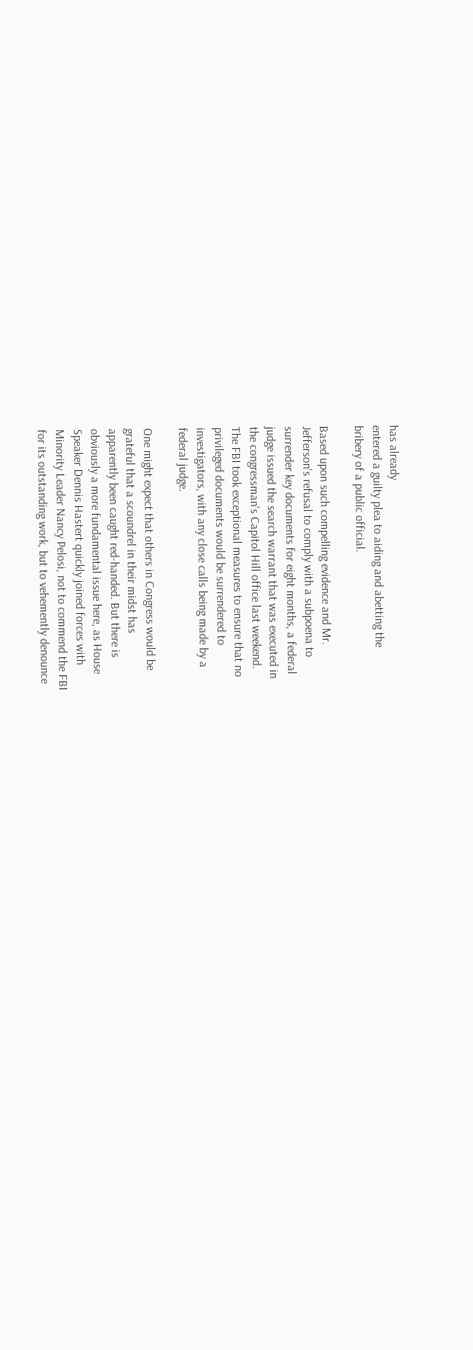has already
entered a guilty plea to aiding and abetting the
bribery of a public official.

Based upon such compelling evidence and Mr.
Jefferson's refusal to comply with a subpoena to
surrender key documents for eight months, a federal
judge issued the search warrant that was executed in
the congressman's Capitol Hill office last weekend.
The FBI took exceptional measures to ensure that no
privileged documents would be surrendered to
investigators, with any close calls being made by a
federal judge.

One might expect that others in Congress would be
grateful that a scoundrel in their midst has
apparently been caught red-handed. But there is
obviously a more fundamental issue here, as House
Speaker Dennis Hastert quickly joined forces with
Minority Leader Nancy Pelosi, not to commend the FBI
for its outstanding work, but to vehemently denounce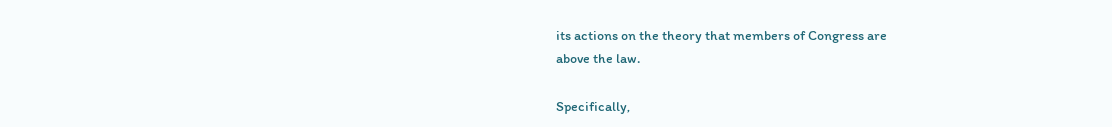its actions on the theory that members of Congress are
above the law.

Specifically,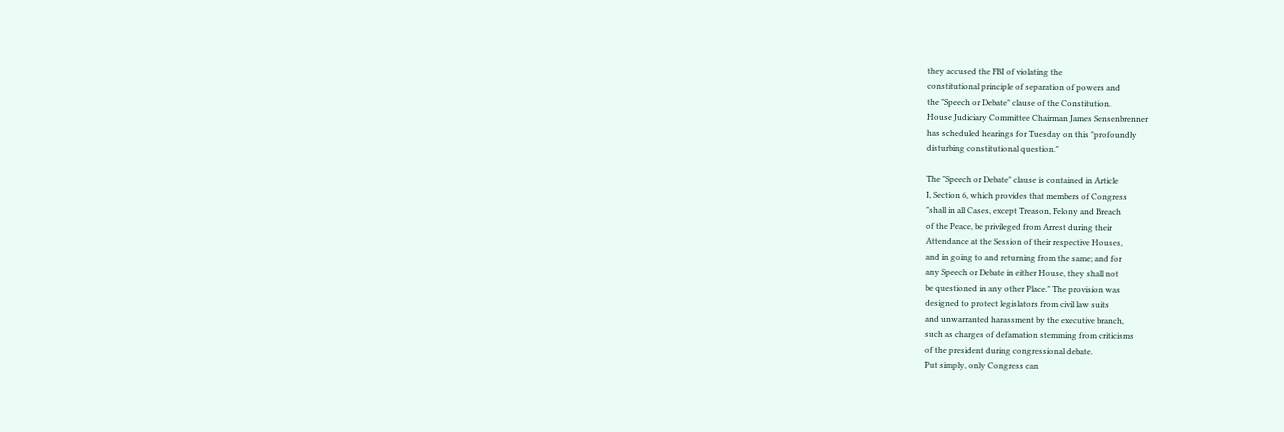they accused the FBI of violating the
constitutional principle of separation of powers and
the "Speech or Debate" clause of the Constitution.
House Judiciary Committee Chairman James Sensenbrenner
has scheduled hearings for Tuesday on this "profoundly
disturbing constitutional question."

The "Speech or Debate" clause is contained in Article
I, Section 6, which provides that members of Congress
"shall in all Cases, except Treason, Felony and Breach
of the Peace, be privileged from Arrest during their
Attendance at the Session of their respective Houses,
and in going to and returning from the same; and for
any Speech or Debate in either House, they shall not
be questioned in any other Place." The provision was
designed to protect legislators from civil law suits
and unwarranted harassment by the executive branch,
such as charges of defamation stemming from criticisms
of the president during congressional debate.
Put simply, only Congress can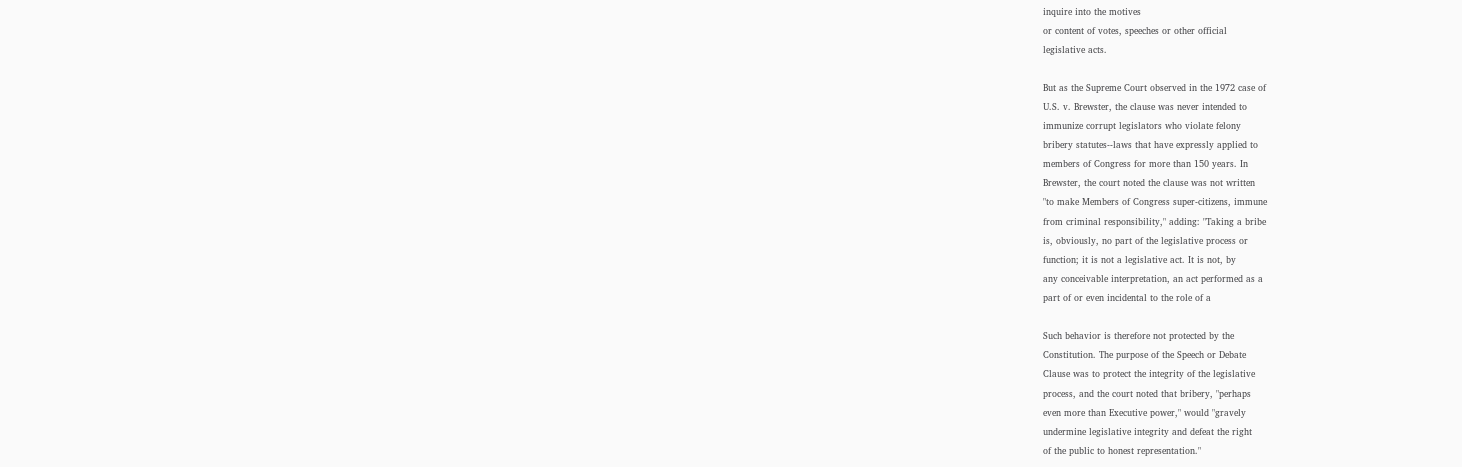inquire into the motives
or content of votes, speeches or other official
legislative acts.

But as the Supreme Court observed in the 1972 case of
U.S. v. Brewster, the clause was never intended to
immunize corrupt legislators who violate felony
bribery statutes--laws that have expressly applied to
members of Congress for more than 150 years. In
Brewster, the court noted the clause was not written
"to make Members of Congress super-citizens, immune
from criminal responsibility," adding: "Taking a bribe
is, obviously, no part of the legislative process or
function; it is not a legislative act. It is not, by
any conceivable interpretation, an act performed as a
part of or even incidental to the role of a

Such behavior is therefore not protected by the
Constitution. The purpose of the Speech or Debate
Clause was to protect the integrity of the legislative
process, and the court noted that bribery, "perhaps
even more than Executive power," would "gravely
undermine legislative integrity and defeat the right
of the public to honest representation."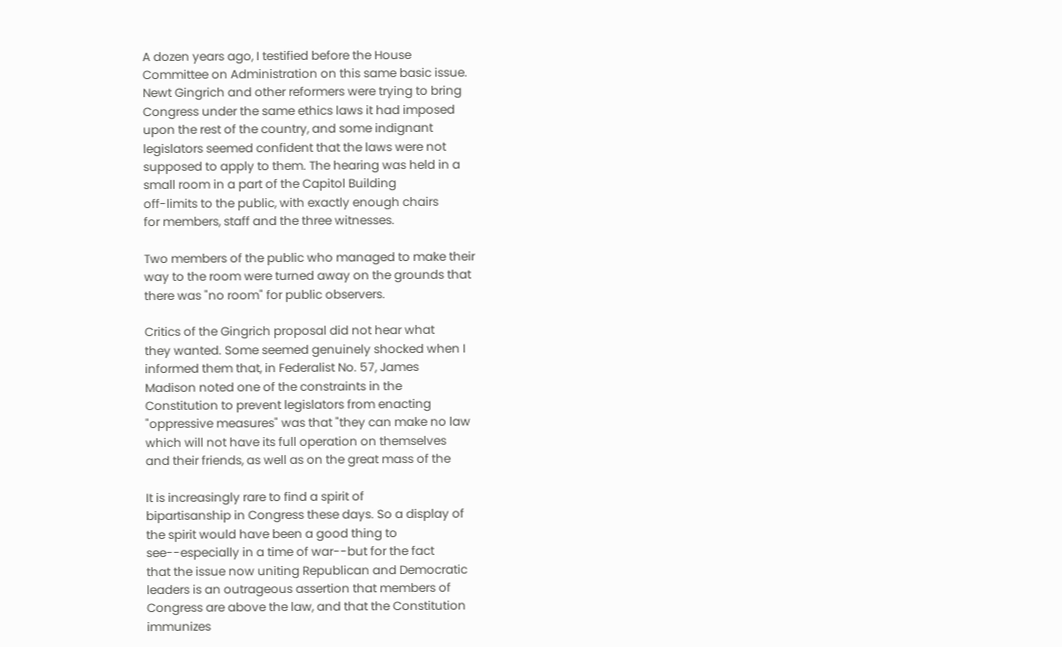A dozen years ago, I testified before the House
Committee on Administration on this same basic issue.
Newt Gingrich and other reformers were trying to bring
Congress under the same ethics laws it had imposed
upon the rest of the country, and some indignant
legislators seemed confident that the laws were not
supposed to apply to them. The hearing was held in a
small room in a part of the Capitol Building
off-limits to the public, with exactly enough chairs
for members, staff and the three witnesses.

Two members of the public who managed to make their
way to the room were turned away on the grounds that
there was "no room" for public observers.

Critics of the Gingrich proposal did not hear what
they wanted. Some seemed genuinely shocked when I
informed them that, in Federalist No. 57, James
Madison noted one of the constraints in the
Constitution to prevent legislators from enacting
"oppressive measures" was that "they can make no law
which will not have its full operation on themselves
and their friends, as well as on the great mass of the

It is increasingly rare to find a spirit of
bipartisanship in Congress these days. So a display of
the spirit would have been a good thing to
see--especially in a time of war--but for the fact
that the issue now uniting Republican and Democratic
leaders is an outrageous assertion that members of
Congress are above the law, and that the Constitution
immunizes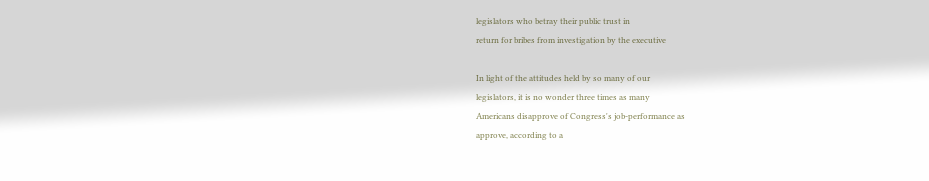legislators who betray their public trust in
return for bribes from investigation by the executive

In light of the attitudes held by so many of our
legislators, it is no wonder three times as many
Americans disapprove of Congress's job-performance as
approve, according to a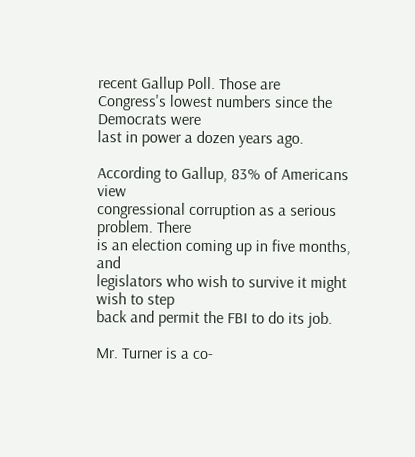recent Gallup Poll. Those are
Congress's lowest numbers since the Democrats were
last in power a dozen years ago.

According to Gallup, 83% of Americans view
congressional corruption as a serious problem. There
is an election coming up in five months, and
legislators who wish to survive it might wish to step
back and permit the FBI to do its job.

Mr. Turner is a co-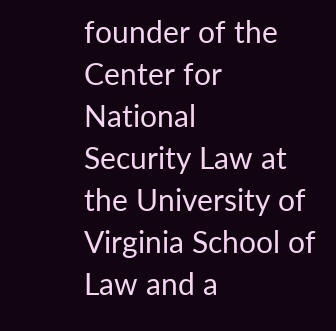founder of the Center for National
Security Law at the University of Virginia School of
Law and a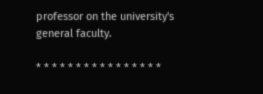professor on the university's general faculty.

* * * * * * * * * * * * * * * *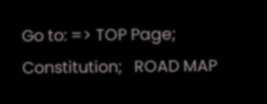Go to: => TOP Page;   Constitution;   ROAD MAP